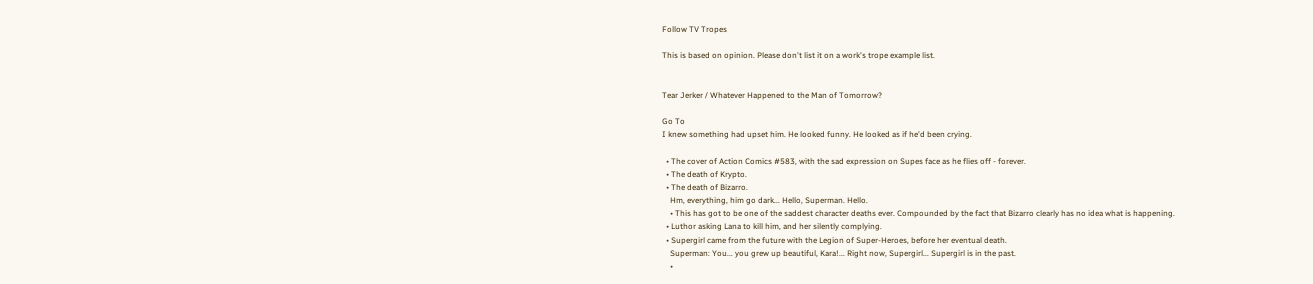Follow TV Tropes

This is based on opinion. Please don't list it on a work's trope example list.


Tear Jerker / Whatever Happened to the Man of Tomorrow?

Go To
I knew something had upset him. He looked funny. He looked as if he'd been crying.

  • The cover of Action Comics #583, with the sad expression on Supes face as he flies off - forever.
  • The death of Krypto.
  • The death of Bizarro.
    Hm, everything, him go dark... Hello, Superman. Hello.
    • This has got to be one of the saddest character deaths ever. Compounded by the fact that Bizarro clearly has no idea what is happening.
  • Luthor asking Lana to kill him, and her silently complying.
  • Supergirl came from the future with the Legion of Super-Heroes, before her eventual death.
    Superman: You... you grew up beautiful, Kara!... Right now, Supergirl... Supergirl is in the past.
    •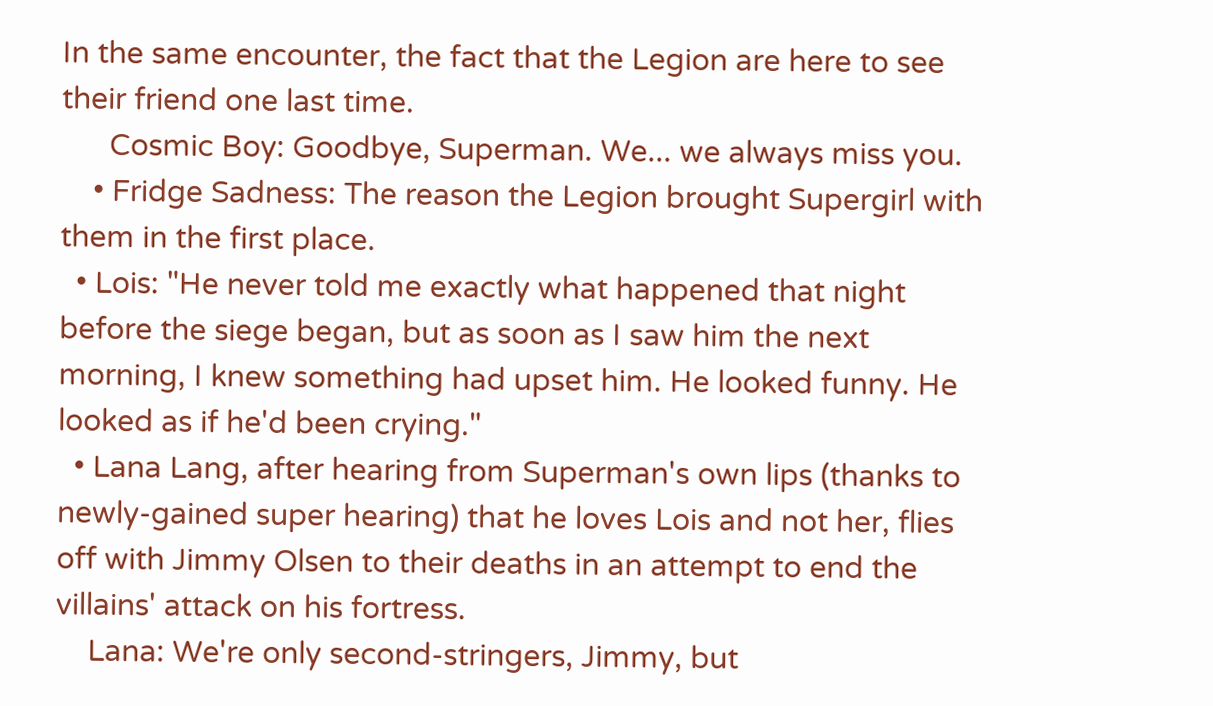In the same encounter, the fact that the Legion are here to see their friend one last time.
      Cosmic Boy: Goodbye, Superman. We... we always miss you.
    • Fridge Sadness: The reason the Legion brought Supergirl with them in the first place.
  • Lois: "He never told me exactly what happened that night before the siege began, but as soon as I saw him the next morning, I knew something had upset him. He looked funny. He looked as if he'd been crying."
  • Lana Lang, after hearing from Superman's own lips (thanks to newly-gained super hearing) that he loves Lois and not her, flies off with Jimmy Olsen to their deaths in an attempt to end the villains' attack on his fortress.
    Lana: We're only second-stringers, Jimmy, but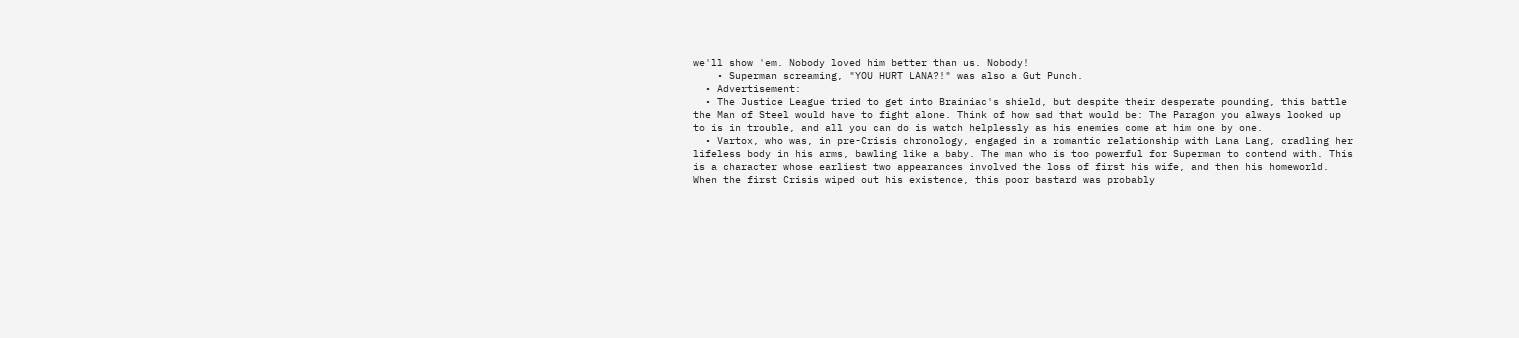we'll show 'em. Nobody loved him better than us. Nobody!
    • Superman screaming, "YOU HURT LANA?!" was also a Gut Punch.
  • Advertisement:
  • The Justice League tried to get into Brainiac's shield, but despite their desperate pounding, this battle the Man of Steel would have to fight alone. Think of how sad that would be: The Paragon you always looked up to is in trouble, and all you can do is watch helplessly as his enemies come at him one by one.
  • Vartox, who was, in pre-Crisis chronology, engaged in a romantic relationship with Lana Lang, cradling her lifeless body in his arms, bawling like a baby. The man who is too powerful for Superman to contend with. This is a character whose earliest two appearances involved the loss of first his wife, and then his homeworld. When the first Crisis wiped out his existence, this poor bastard was probably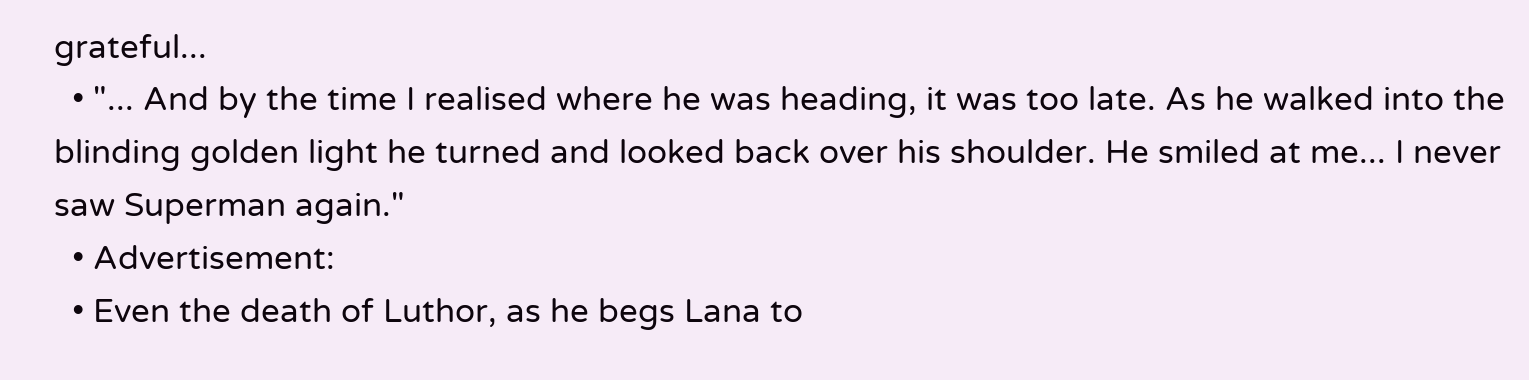grateful...
  • "... And by the time I realised where he was heading, it was too late. As he walked into the blinding golden light he turned and looked back over his shoulder. He smiled at me... I never saw Superman again."
  • Advertisement:
  • Even the death of Luthor, as he begs Lana to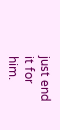just end it for him.